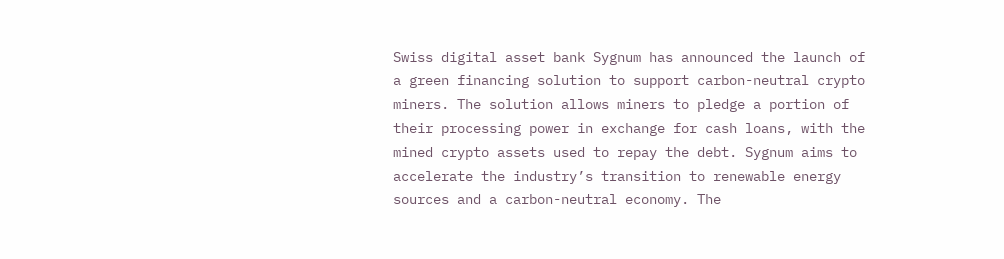Swiss digital asset bank Sygnum has announced the launch of a green financing solution to support carbon-neutral crypto miners. The solution allows miners to pledge a portion of their processing power in exchange for cash loans, with the mined crypto assets used to repay the debt. Sygnum aims to accelerate the industry’s transition to renewable energy sources and a carbon-neutral economy. The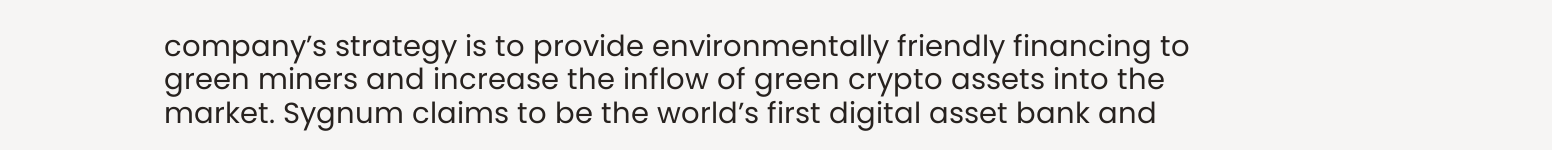company’s strategy is to provide environmentally friendly financing to green miners and increase the inflow of green crypto assets into the market. Sygnum claims to be the world’s first digital asset bank and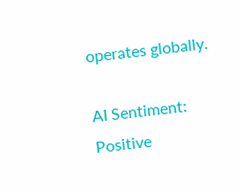operates globally.

AI Sentiment: Positive